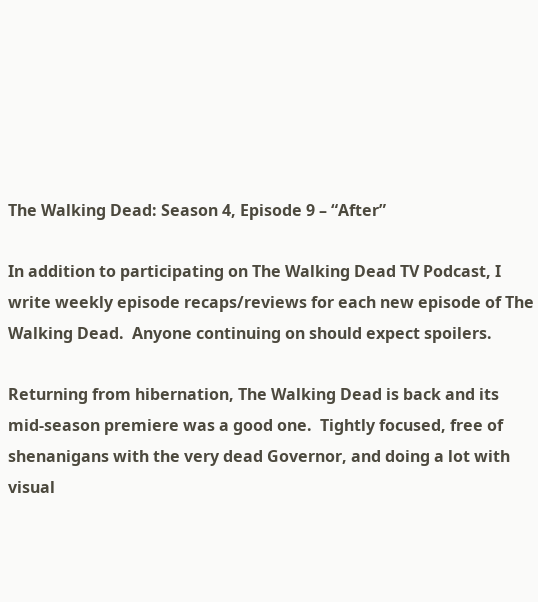The Walking Dead: Season 4, Episode 9 – “After”

In addition to participating on The Walking Dead TV Podcast, I write weekly episode recaps/reviews for each new episode of The Walking Dead.  Anyone continuing on should expect spoilers.

Returning from hibernation, The Walking Dead is back and its mid-season premiere was a good one.  Tightly focused, free of shenanigans with the very dead Governor, and doing a lot with visual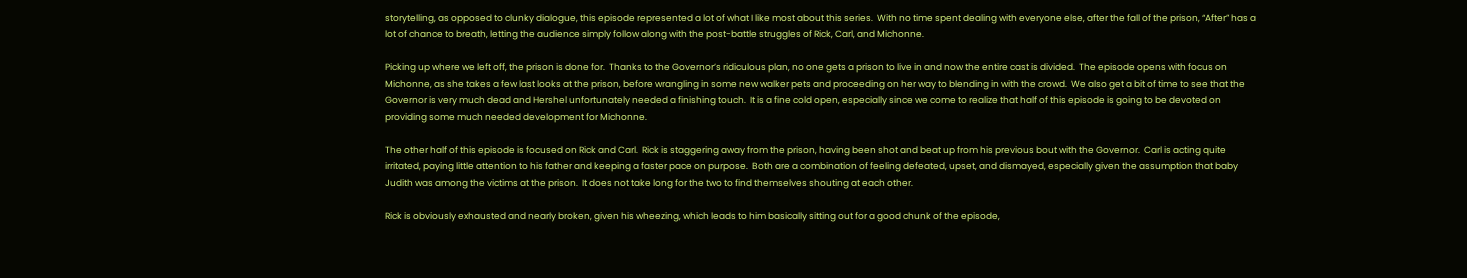storytelling, as opposed to clunky dialogue, this episode represented a lot of what I like most about this series.  With no time spent dealing with everyone else, after the fall of the prison, “After” has a lot of chance to breath, letting the audience simply follow along with the post-battle struggles of Rick, Carl, and Michonne.

Picking up where we left off, the prison is done for.  Thanks to the Governor’s ridiculous plan, no one gets a prison to live in and now the entire cast is divided.  The episode opens with focus on Michonne, as she takes a few last looks at the prison, before wrangling in some new walker pets and proceeding on her way to blending in with the crowd.  We also get a bit of time to see that the Governor is very much dead and Hershel unfortunately needed a finishing touch.  It is a fine cold open, especially since we come to realize that half of this episode is going to be devoted on providing some much needed development for Michonne.

The other half of this episode is focused on Rick and Carl.  Rick is staggering away from the prison, having been shot and beat up from his previous bout with the Governor.  Carl is acting quite irritated, paying little attention to his father and keeping a faster pace on purpose.  Both are a combination of feeling defeated, upset, and dismayed, especially given the assumption that baby Judith was among the victims at the prison.  It does not take long for the two to find themselves shouting at each other.

Rick is obviously exhausted and nearly broken, given his wheezing, which leads to him basically sitting out for a good chunk of the episode,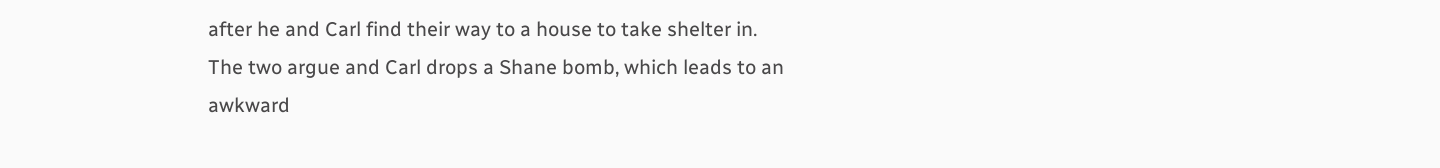after he and Carl find their way to a house to take shelter in.  The two argue and Carl drops a Shane bomb, which leads to an awkward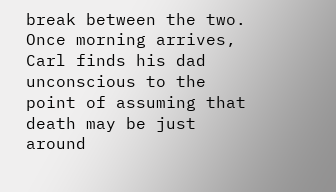break between the two.  Once morning arrives, Carl finds his dad unconscious to the point of assuming that death may be just around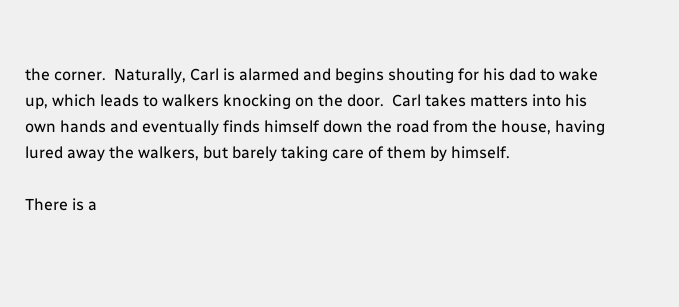the corner.  Naturally, Carl is alarmed and begins shouting for his dad to wake up, which leads to walkers knocking on the door.  Carl takes matters into his own hands and eventually finds himself down the road from the house, having lured away the walkers, but barely taking care of them by himself.

There is a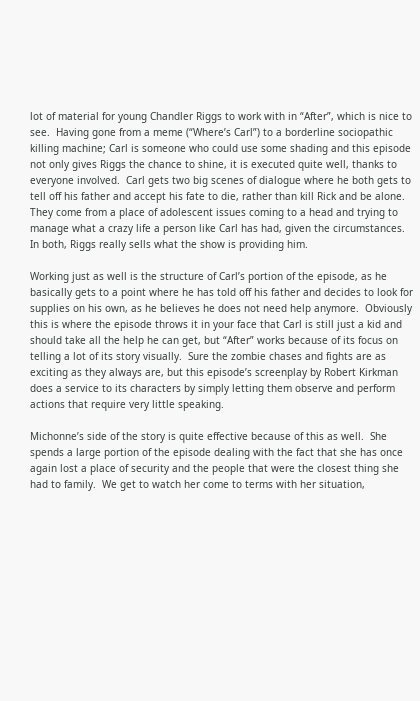lot of material for young Chandler Riggs to work with in “After”, which is nice to see.  Having gone from a meme (“Where’s Carl”) to a borderline sociopathic killing machine; Carl is someone who could use some shading and this episode not only gives Riggs the chance to shine, it is executed quite well, thanks to everyone involved.  Carl gets two big scenes of dialogue where he both gets to tell off his father and accept his fate to die, rather than kill Rick and be alone.  They come from a place of adolescent issues coming to a head and trying to manage what a crazy life a person like Carl has had, given the circumstances.  In both, Riggs really sells what the show is providing him.

Working just as well is the structure of Carl’s portion of the episode, as he basically gets to a point where he has told off his father and decides to look for supplies on his own, as he believes he does not need help anymore.  Obviously this is where the episode throws it in your face that Carl is still just a kid and should take all the help he can get, but “After” works because of its focus on telling a lot of its story visually.  Sure the zombie chases and fights are as exciting as they always are, but this episode’s screenplay by Robert Kirkman does a service to its characters by simply letting them observe and perform actions that require very little speaking.

Michonne’s side of the story is quite effective because of this as well.  She spends a large portion of the episode dealing with the fact that she has once again lost a place of security and the people that were the closest thing she had to family.  We get to watch her come to terms with her situation,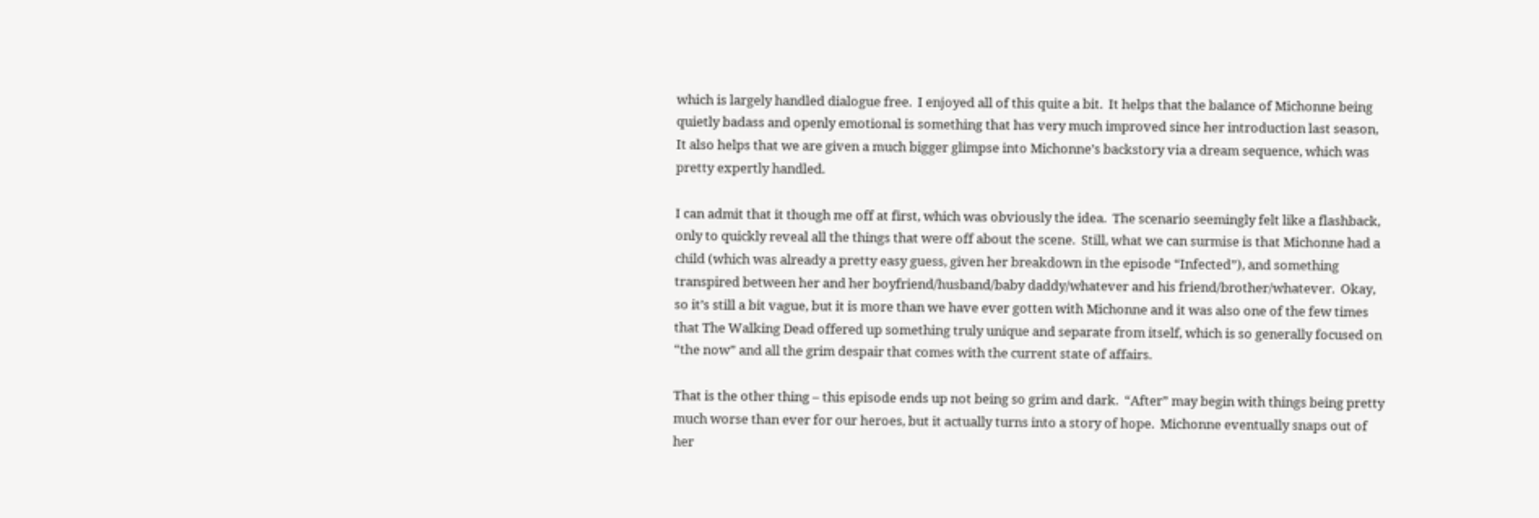which is largely handled dialogue free.  I enjoyed all of this quite a bit.  It helps that the balance of Michonne being quietly badass and openly emotional is something that has very much improved since her introduction last season,  It also helps that we are given a much bigger glimpse into Michonne’s backstory via a dream sequence, which was pretty expertly handled.

I can admit that it though me off at first, which was obviously the idea.  The scenario seemingly felt like a flashback, only to quickly reveal all the things that were off about the scene.  Still, what we can surmise is that Michonne had a child (which was already a pretty easy guess, given her breakdown in the episode “Infected”), and something transpired between her and her boyfriend/husband/baby daddy/whatever and his friend/brother/whatever.  Okay, so it’s still a bit vague, but it is more than we have ever gotten with Michonne and it was also one of the few times that The Walking Dead offered up something truly unique and separate from itself, which is so generally focused on “the now” and all the grim despair that comes with the current state of affairs.

That is the other thing – this episode ends up not being so grim and dark.  “After” may begin with things being pretty much worse than ever for our heroes, but it actually turns into a story of hope.  Michonne eventually snaps out of her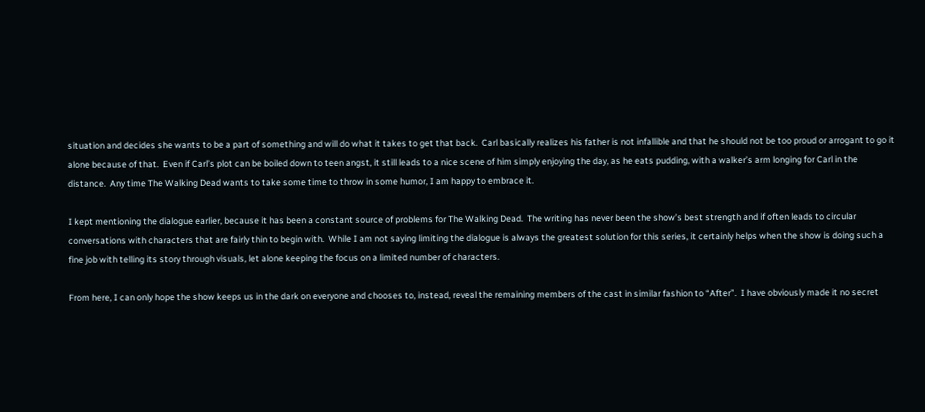situation and decides she wants to be a part of something and will do what it takes to get that back.  Carl basically realizes his father is not infallible and that he should not be too proud or arrogant to go it alone because of that.  Even if Carl’s plot can be boiled down to teen angst, it still leads to a nice scene of him simply enjoying the day, as he eats pudding, with a walker’s arm longing for Carl in the distance.  Any time The Walking Dead wants to take some time to throw in some humor, I am happy to embrace it.

I kept mentioning the dialogue earlier, because it has been a constant source of problems for The Walking Dead.  The writing has never been the show’s best strength and if often leads to circular conversations with characters that are fairly thin to begin with.  While I am not saying limiting the dialogue is always the greatest solution for this series, it certainly helps when the show is doing such a fine job with telling its story through visuals, let alone keeping the focus on a limited number of characters.

From here, I can only hope the show keeps us in the dark on everyone and chooses to, instead, reveal the remaining members of the cast in similar fashion to “After”.  I have obviously made it no secret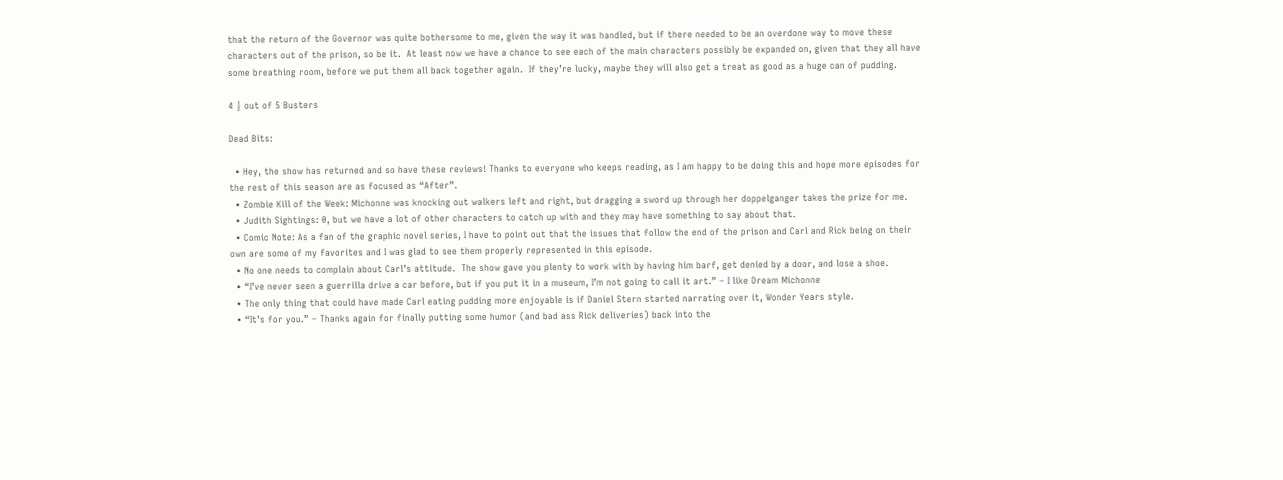that the return of the Governor was quite bothersome to me, given the way it was handled, but if there needed to be an overdone way to move these characters out of the prison, so be it.  At least now we have a chance to see each of the main characters possibly be expanded on, given that they all have some breathing room, before we put them all back together again.  If they’re lucky, maybe they will also get a treat as good as a huge can of pudding.

4 ½ out of 5 Busters

Dead Bits:

  • Hey, the show has returned and so have these reviews! Thanks to everyone who keeps reading, as I am happy to be doing this and hope more episodes for the rest of this season are as focused as “After”.
  • Zombie Kill of the Week: Michonne was knocking out walkers left and right, but dragging a sword up through her doppelganger takes the prize for me.
  • Judith Sightings: 0, but we have a lot of other characters to catch up with and they may have something to say about that.
  • Comic Note: As a fan of the graphic novel series, I have to point out that the issues that follow the end of the prison and Carl and Rick being on their own are some of my favorites and I was glad to see them properly represented in this episode.
  • No one needs to complain about Carl’s attitude.  The show gave you plenty to work with by having him barf, get denied by a door, and lose a shoe.
  • “I’ve never seen a guerrilla drive a car before, but if you put it in a museum, I’m not going to call it art.” – I like Dream Michonne
  • The only thing that could have made Carl eating pudding more enjoyable is if Daniel Stern started narrating over it, Wonder Years style.
  • “It’s for you.” – Thanks again for finally putting some humor (and bad ass Rick deliveries) back into the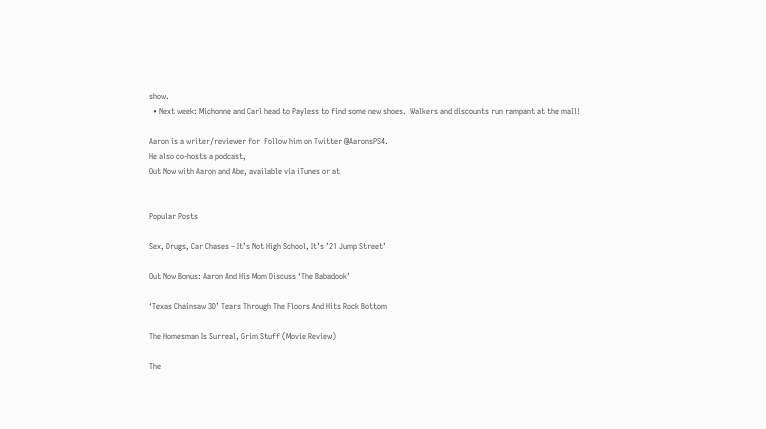show.
  • Next week: Michonne and Carl head to Payless to find some new shoes.  Walkers and discounts run rampant at the mall!

Aaron is a writer/reviewer for  Follow him on Twitter @AaronsPS4.
He also co-hosts a podcast,
Out Now with Aaron and Abe, available via iTunes or at


Popular Posts

Sex, Drugs, Car Chases – It’s Not High School, It’s ’21 Jump Street’

Out Now Bonus: Aaron And His Mom Discuss ‘The Babadook’

‘Texas Chainsaw 3D’ Tears Through The Floors And Hits Rock Bottom

The Homesman Is Surreal, Grim Stuff (Movie Review)

The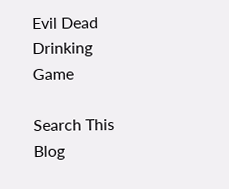Evil Dead Drinking Game

Search This Blog